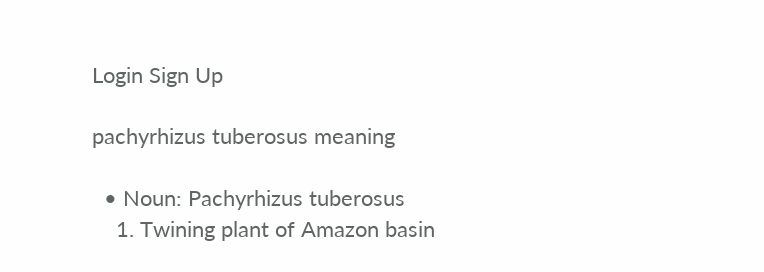Login Sign Up

pachyrhizus tuberosus meaning

  • Noun: Pachyrhizus tuberosus
    1. Twining plant of Amazon basin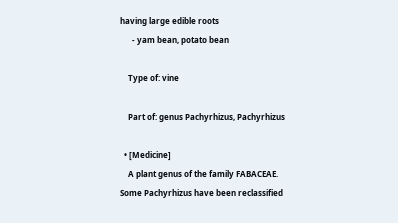having large edible roots
      - yam bean, potato bean

    Type of: vine

    Part of: genus Pachyrhizus, Pachyrhizus

  • [Medicine]
    A plant genus of the family FABACEAE. Some Pachyrhizus have been reclassified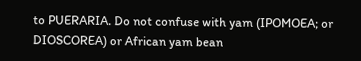to PUERARIA. Do not confuse with yam (IPOMOEA; or DIOSCOREA) or African yam bean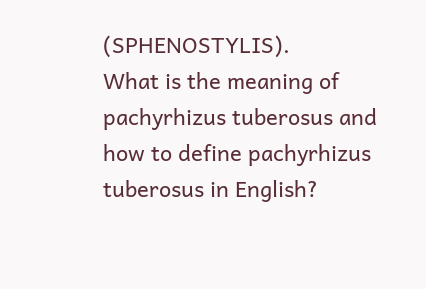(SPHENOSTYLIS).
What is the meaning of pachyrhizus tuberosus and how to define pachyrhizus tuberosus in English?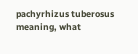pachyrhizus tuberosus meaning, what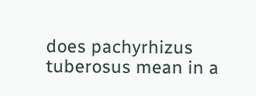does pachyrhizus tuberosus mean in a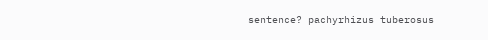sentence? pachyrhizus tuberosus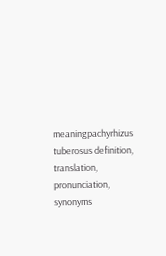meaningpachyrhizus tuberosus definition, translation, pronunciation, synonyms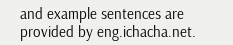and example sentences are provided by eng.ichacha.net.